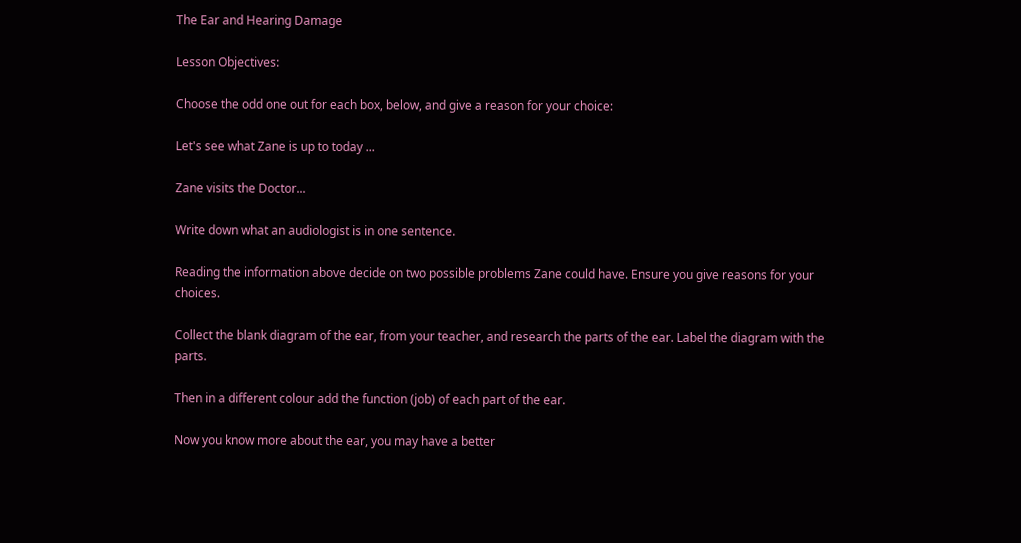The Ear and Hearing Damage

Lesson Objectives:

Choose the odd one out for each box, below, and give a reason for your choice:

Let's see what Zane is up to today ...

Zane visits the Doctor...

Write down what an audiologist is in one sentence.

Reading the information above decide on two possible problems Zane could have. Ensure you give reasons for your choices.

Collect the blank diagram of the ear, from your teacher, and research the parts of the ear. Label the diagram with the parts.

Then in a different colour add the function (job) of each part of the ear.

Now you know more about the ear, you may have a better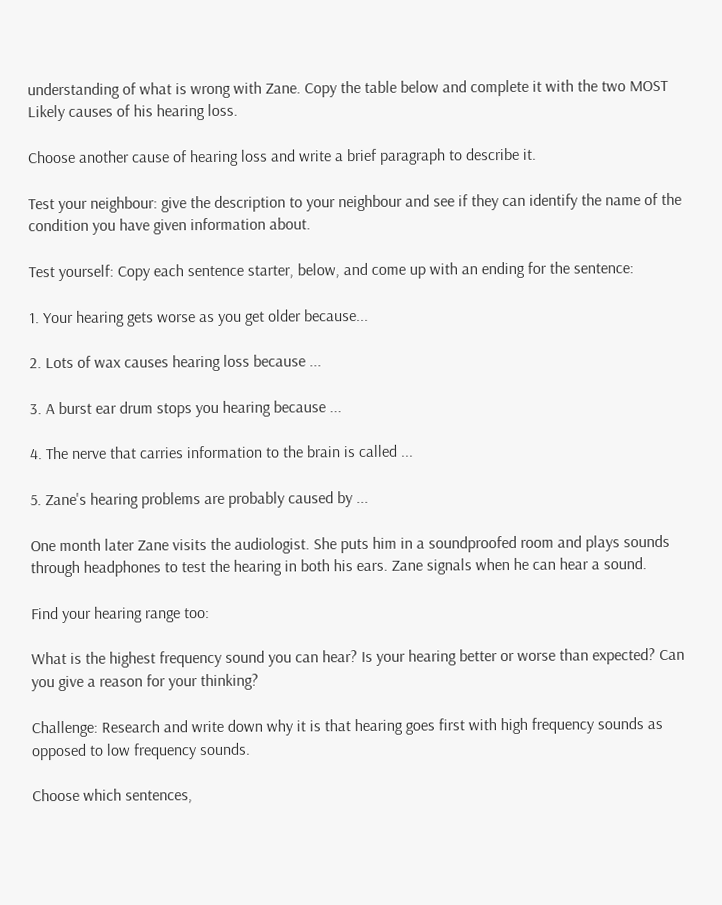understanding of what is wrong with Zane. Copy the table below and complete it with the two MOST Likely causes of his hearing loss.

Choose another cause of hearing loss and write a brief paragraph to describe it.

Test your neighbour: give the description to your neighbour and see if they can identify the name of the condition you have given information about.

Test yourself: Copy each sentence starter, below, and come up with an ending for the sentence:

1. Your hearing gets worse as you get older because...

2. Lots of wax causes hearing loss because ...

3. A burst ear drum stops you hearing because ...

4. The nerve that carries information to the brain is called ...

5. Zane's hearing problems are probably caused by ...

One month later Zane visits the audiologist. She puts him in a soundproofed room and plays sounds through headphones to test the hearing in both his ears. Zane signals when he can hear a sound.

Find your hearing range too:

What is the highest frequency sound you can hear? Is your hearing better or worse than expected? Can you give a reason for your thinking?

Challenge: Research and write down why it is that hearing goes first with high frequency sounds as opposed to low frequency sounds.

Choose which sentences,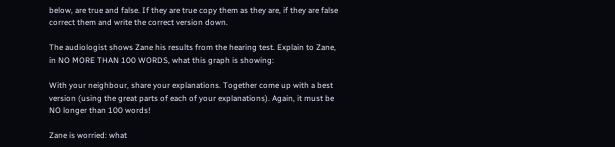below, are true and false. If they are true copy them as they are, if they are false correct them and write the correct version down.

The audiologist shows Zane his results from the hearing test. Explain to Zane, in NO MORE THAN 100 WORDS, what this graph is showing:

With your neighbour, share your explanations. Together come up with a best version (using the great parts of each of your explanations). Again, it must be NO longer than 100 words!

Zane is worried: what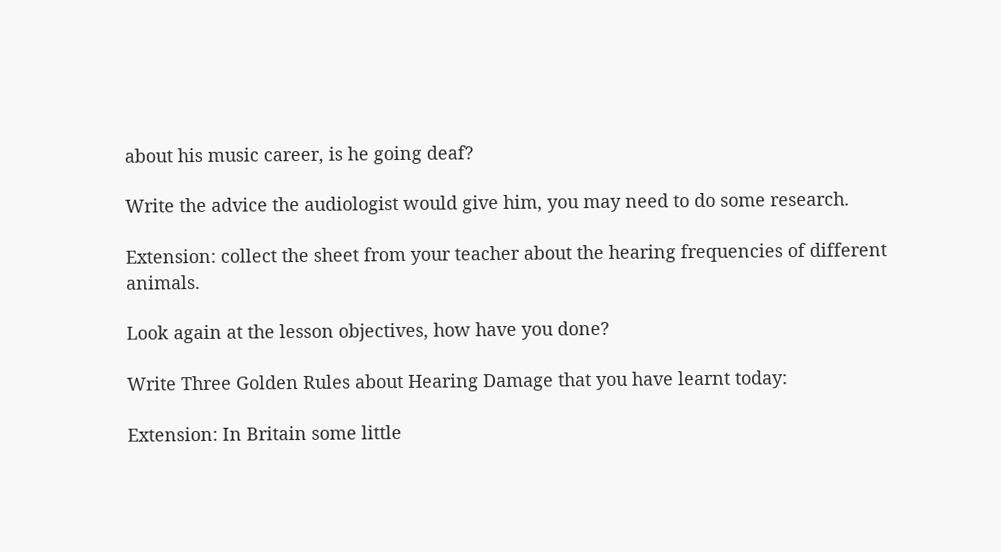about his music career, is he going deaf?

Write the advice the audiologist would give him, you may need to do some research.

Extension: collect the sheet from your teacher about the hearing frequencies of different animals.

Look again at the lesson objectives, how have you done?

Write Three Golden Rules about Hearing Damage that you have learnt today:

Extension: In Britain some little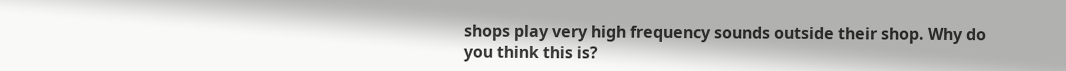shops play very high frequency sounds outside their shop. Why do you think this is?